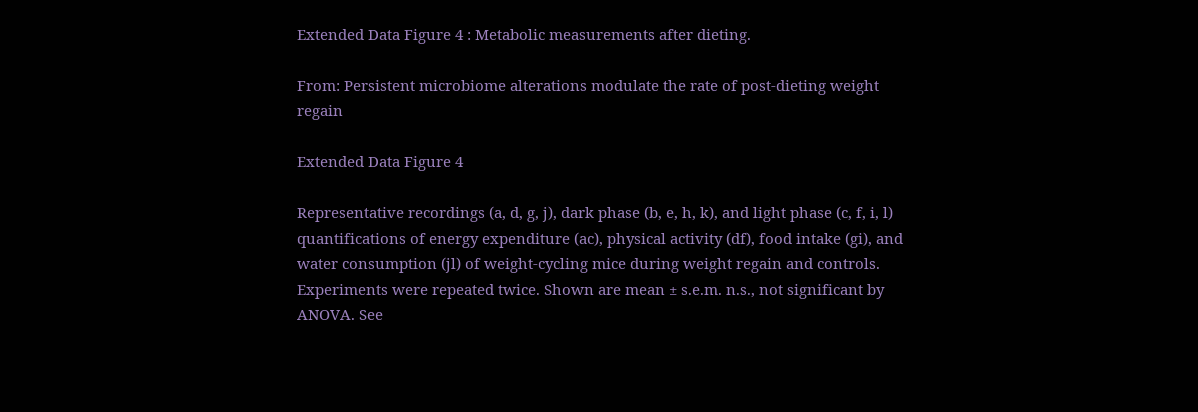Extended Data Figure 4 : Metabolic measurements after dieting.

From: Persistent microbiome alterations modulate the rate of post-dieting weight regain

Extended Data Figure 4

Representative recordings (a, d, g, j), dark phase (b, e, h, k), and light phase (c, f, i, l) quantifications of energy expenditure (ac), physical activity (df), food intake (gi), and water consumption (jl) of weight-cycling mice during weight regain and controls. Experiments were repeated twice. Shown are mean ± s.e.m. n.s., not significant by ANOVA. See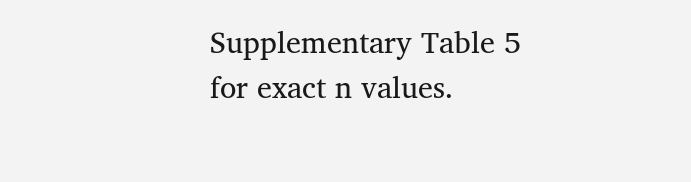Supplementary Table 5 for exact n values.